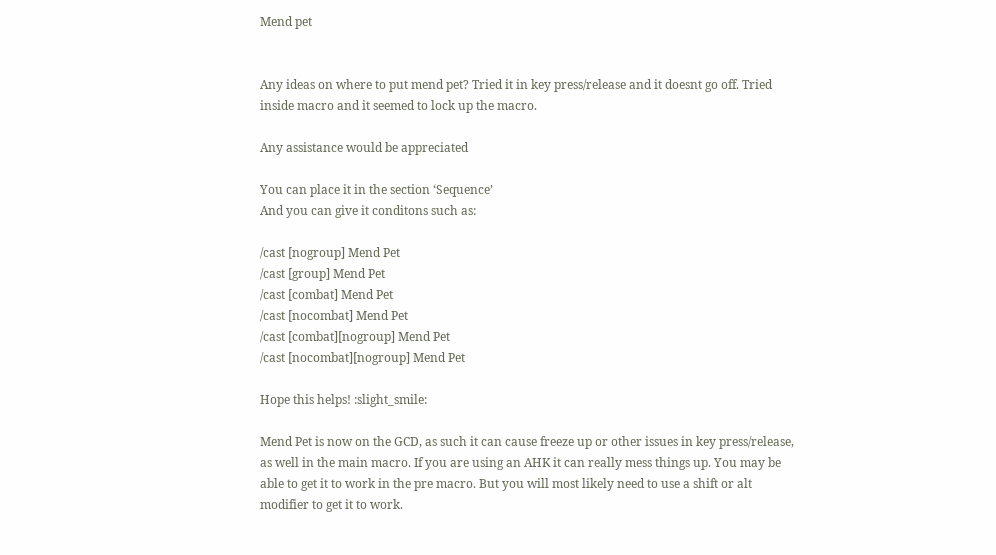Mend pet


Any ideas on where to put mend pet? Tried it in key press/release and it doesnt go off. Tried inside macro and it seemed to lock up the macro.

Any assistance would be appreciated

You can place it in the section ‘Sequence’
And you can give it conditons such as:

/cast [nogroup] Mend Pet
/cast [group] Mend Pet
/cast [combat] Mend Pet
/cast [nocombat] Mend Pet
/cast [combat][nogroup] Mend Pet
/cast [nocombat][nogroup] Mend Pet

Hope this helps! :slight_smile:

Mend Pet is now on the GCD, as such it can cause freeze up or other issues in key press/release, as well in the main macro. If you are using an AHK it can really mess things up. You may be able to get it to work in the pre macro. But you will most likely need to use a shift or alt modifier to get it to work.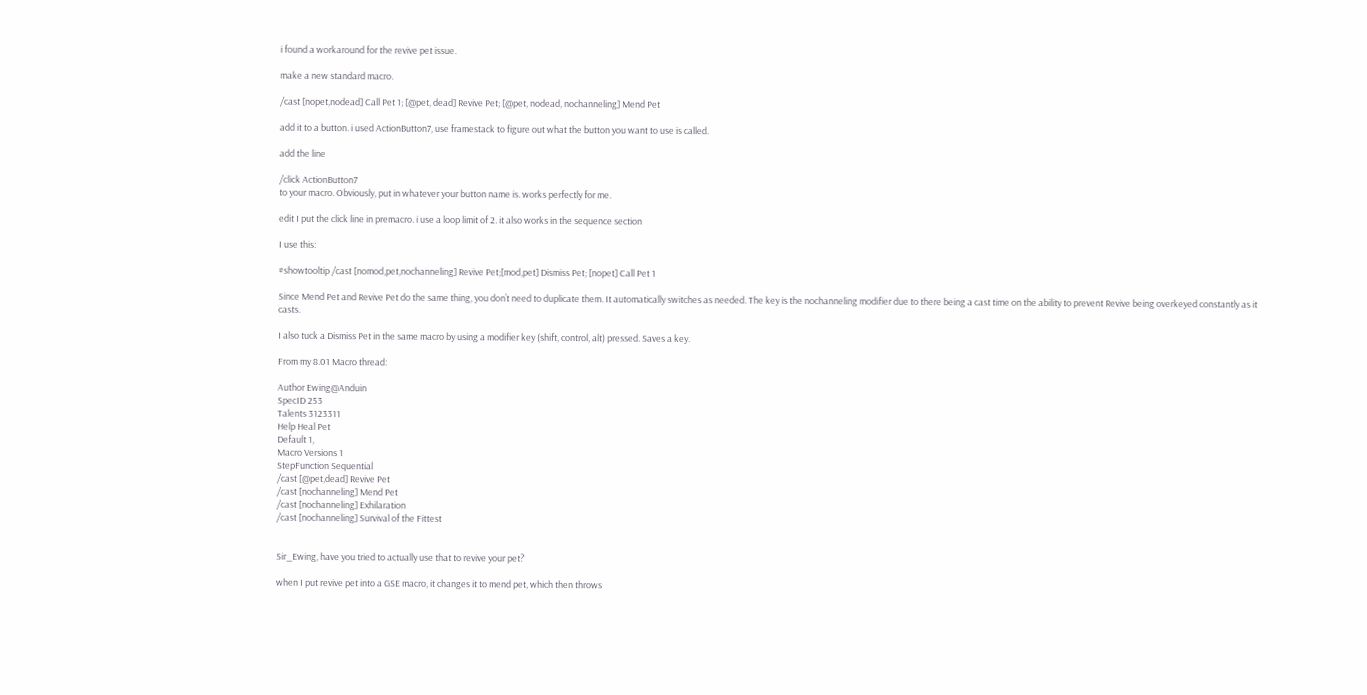i found a workaround for the revive pet issue.

make a new standard macro.

/cast [nopet,nodead] Call Pet 1; [@pet, dead] Revive Pet; [@pet, nodead, nochanneling] Mend Pet

add it to a button. i used ActionButton7, use framestack to figure out what the button you want to use is called.

add the line

/click ActionButton7
to your macro. Obviously, put in whatever your button name is. works perfectly for me.

edit I put the click line in premacro. i use a loop limit of 2. it also works in the sequence section

I use this:

#showtooltip /cast [nomod,pet,nochanneling] Revive Pet;[mod,pet] Dismiss Pet; [nopet] Call Pet 1

Since Mend Pet and Revive Pet do the same thing, you don’t need to duplicate them. It automatically switches as needed. The key is the nochanneling modifier due to there being a cast time on the ability to prevent Revive being overkeyed constantly as it casts.

I also tuck a Dismiss Pet in the same macro by using a modifier key (shift, control, alt) pressed. Saves a key.

From my 8.01 Macro thread:

Author Ewing@Anduin
SpecID 253
Talents 3123311
Help Heal Pet
Default 1,
Macro Versions 1
StepFunction Sequential
/cast [@pet,dead] Revive Pet
/cast [nochanneling] Mend Pet
/cast [nochanneling] Exhilaration
/cast [nochanneling] Survival of the Fittest


Sir_Ewing, have you tried to actually use that to revive your pet?

when I put revive pet into a GSE macro, it changes it to mend pet, which then throws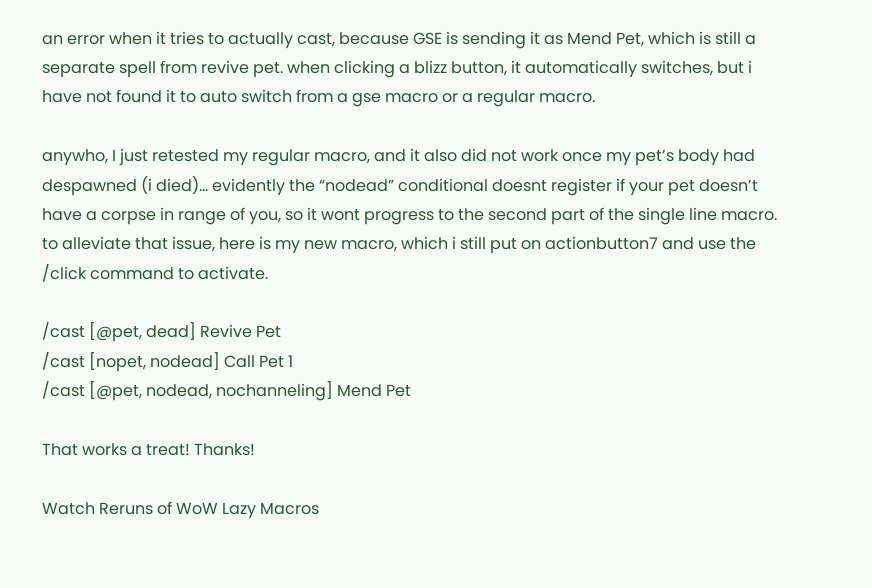an error when it tries to actually cast, because GSE is sending it as Mend Pet, which is still a separate spell from revive pet. when clicking a blizz button, it automatically switches, but i have not found it to auto switch from a gse macro or a regular macro.

anywho, I just retested my regular macro, and it also did not work once my pet’s body had despawned (i died)… evidently the “nodead” conditional doesnt register if your pet doesn’t have a corpse in range of you, so it wont progress to the second part of the single line macro. to alleviate that issue, here is my new macro, which i still put on actionbutton7 and use the /click command to activate.

/cast [@pet, dead] Revive Pet
/cast [nopet, nodead] Call Pet 1
/cast [@pet, nodead, nochanneling] Mend Pet

That works a treat! Thanks!

Watch Reruns of WoW Lazy Macros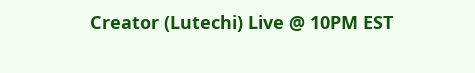Creator (Lutechi) Live @ 10PM EST